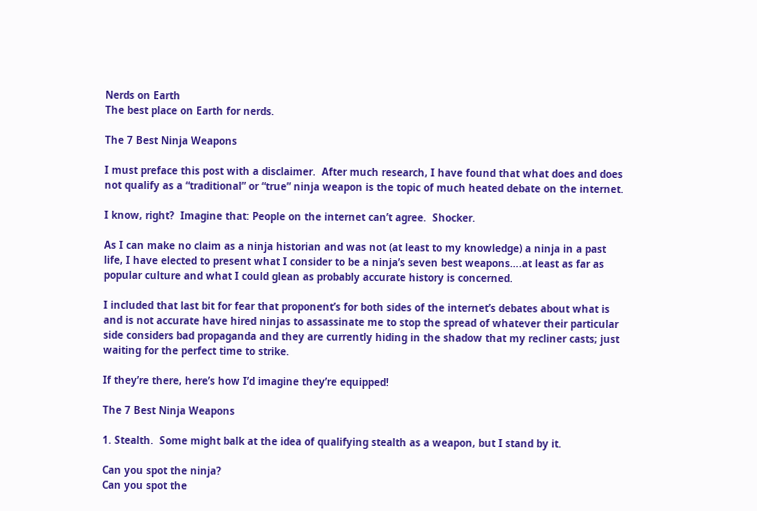Nerds on Earth
The best place on Earth for nerds.

The 7 Best Ninja Weapons

I must preface this post with a disclaimer.  After much research, I have found that what does and does not qualify as a “traditional” or “true” ninja weapon is the topic of much heated debate on the internet.

I know, right?  Imagine that: People on the internet can’t agree.  Shocker.

As I can make no claim as a ninja historian and was not (at least to my knowledge) a ninja in a past life, I have elected to present what I consider to be a ninja’s seven best weapons….at least as far as popular culture and what I could glean as probably accurate history is concerned.

I included that last bit for fear that proponent’s for both sides of the internet’s debates about what is and is not accurate have hired ninjas to assassinate me to stop the spread of whatever their particular side considers bad propaganda and they are currently hiding in the shadow that my recliner casts; just waiting for the perfect time to strike.

If they’re there, here’s how I’d imagine they’re equipped!

The 7 Best Ninja Weapons

1. Stealth.  Some might balk at the idea of qualifying stealth as a weapon, but I stand by it.

Can you spot the ninja?
Can you spot the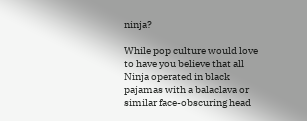ninja?

While pop culture would love to have you believe that all Ninja operated in black pajamas with a balaclava or similar face-obscuring head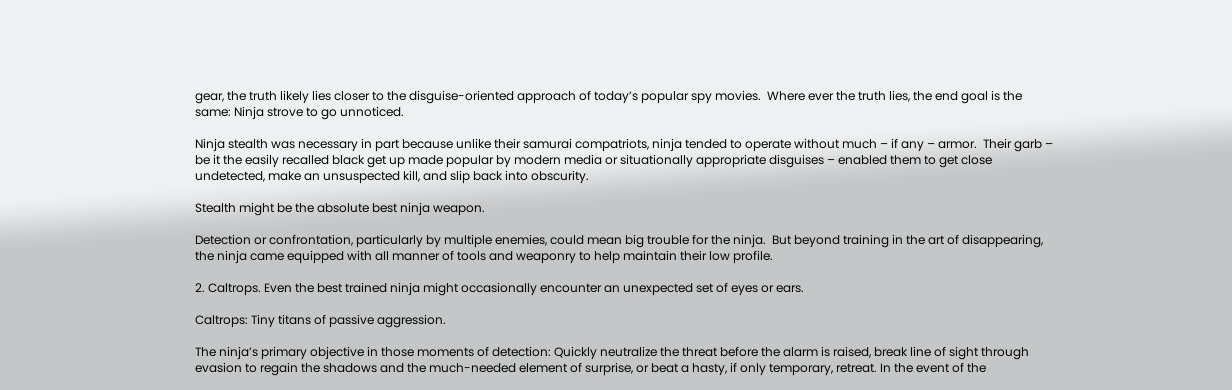gear, the truth likely lies closer to the disguise-oriented approach of today’s popular spy movies.  Where ever the truth lies, the end goal is the same: Ninja strove to go unnoticed.

Ninja stealth was necessary in part because unlike their samurai compatriots, ninja tended to operate without much – if any – armor.  Their garb – be it the easily recalled black get up made popular by modern media or situationally appropriate disguises – enabled them to get close undetected, make an unsuspected kill, and slip back into obscurity.

Stealth might be the absolute best ninja weapon.

Detection or confrontation, particularly by multiple enemies, could mean big trouble for the ninja.  But beyond training in the art of disappearing, the ninja came equipped with all manner of tools and weaponry to help maintain their low profile.

2. Caltrops. Even the best trained ninja might occasionally encounter an unexpected set of eyes or ears.

Caltrops: Tiny titans of passive aggression.

The ninja’s primary objective in those moments of detection: Quickly neutralize the threat before the alarm is raised, break line of sight through evasion to regain the shadows and the much-needed element of surprise, or beat a hasty, if only temporary, retreat. In the event of the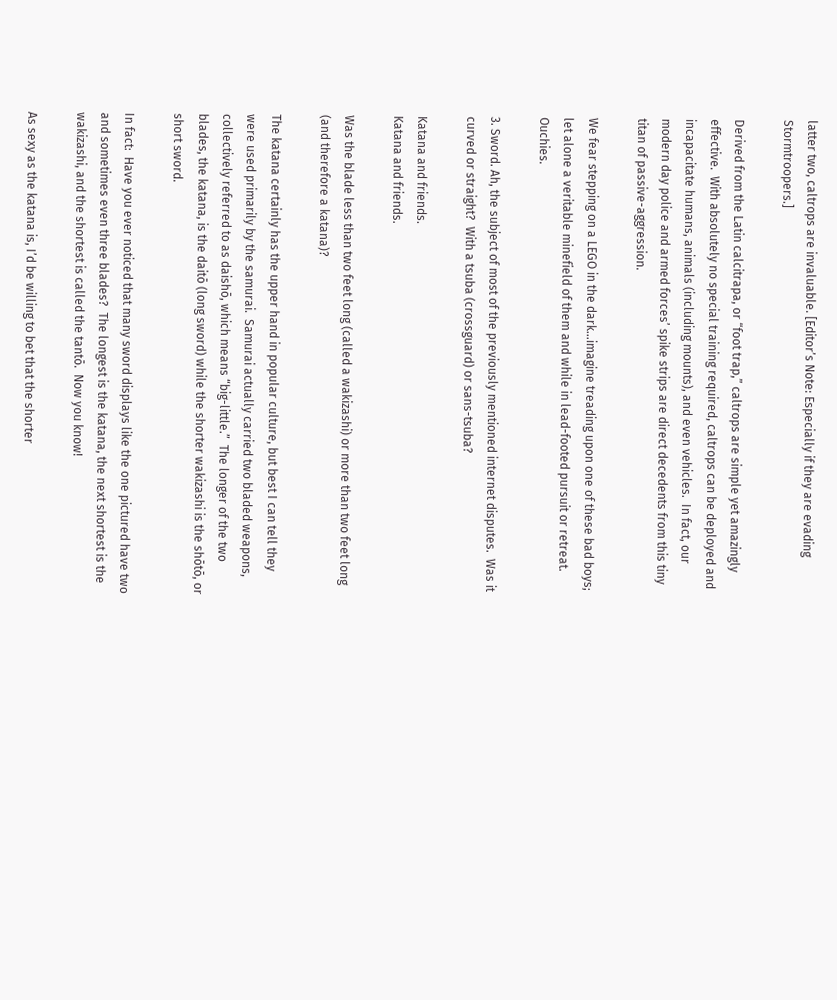latter two, caltrops are invaluable. [Editor’s Note: Especially if they are evading Stormtroopers.]

Derived from the Latin calcitrapa, or “foot trap,” caltrops are simple yet amazingly effective.  With absolutely no special training required, caltrops can be deployed and incapacitate humans, animals (including mounts), and even vehicles.  In fact, our modern day police and armed forces’ spike strips are direct decedents from this tiny titan of passive-aggression.

We fear stepping on a LEGO in the dark…imagine treading upon one of these bad boys; let alone a veritable minefield of them and while in lead-footed pursuit or retreat.  Ouchies.

3. Sword. Ah, the subject of most of the previously mentioned internet disputes.  Was it curved or straight?  With a tsuba (crossguard) or sans-tsuba?

Katana and friends.
Katana and friends.

Was the blade less than two feet long (called a wakizashi) or more than two feet long (and therefore a katana)?

The katana certainly has the upper hand in popular culture, but best I can tell they were used primarily by the samurai.  Samurai actually carried two bladed weapons, collectively referred to as daishō, which means “big-little.”  The longer of the two blades, the katana, is the daitō (long sword) while the shorter wakizashi is the shōtō, or short sword.

In fact:  Have you ever noticed that many sword displays like the one pictured have two and sometimes even three blades?  The longest is the katana, the next shortest is the wakizashi, and the shortest is called the tantō.  Now you know!

As sexy as the katana is, I’d be willing to bet that the shorter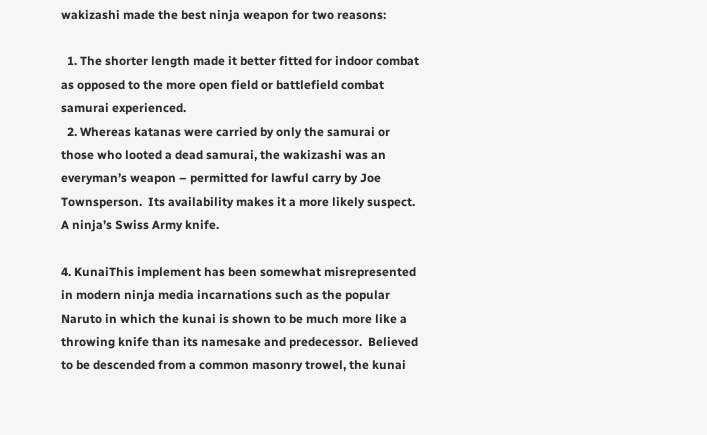wakizashi made the best ninja weapon for two reasons:

  1. The shorter length made it better fitted for indoor combat as opposed to the more open field or battlefield combat samurai experienced.
  2. Whereas katanas were carried by only the samurai or those who looted a dead samurai, the wakizashi was an everyman’s weapon – permitted for lawful carry by Joe Townsperson.  Its availability makes it a more likely suspect.
A ninja’s Swiss Army knife.

4. KunaiThis implement has been somewhat misrepresented in modern ninja media incarnations such as the popular Naruto in which the kunai is shown to be much more like a throwing knife than its namesake and predecessor.  Believed to be descended from a common masonry trowel, the kunai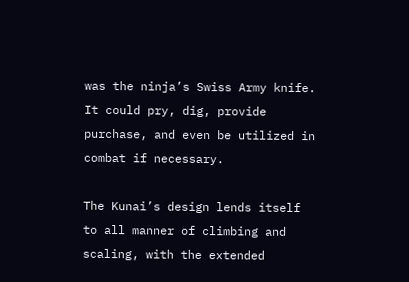was the ninja’s Swiss Army knife.  It could pry, dig, provide purchase, and even be utilized in combat if necessary.

The Kunai’s design lends itself to all manner of climbing and scaling, with the extended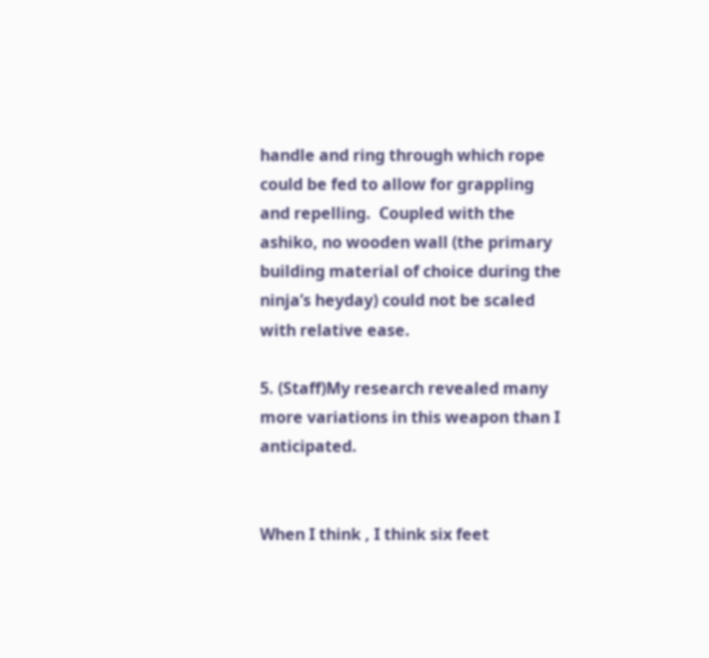handle and ring through which rope could be fed to allow for grappling and repelling.  Coupled with the ashiko, no wooden wall (the primary building material of choice during the ninja’s heyday) could not be scaled with relative ease.

5. (Staff)My research revealed many more variations in this weapon than I anticipated.


When I think , I think six feet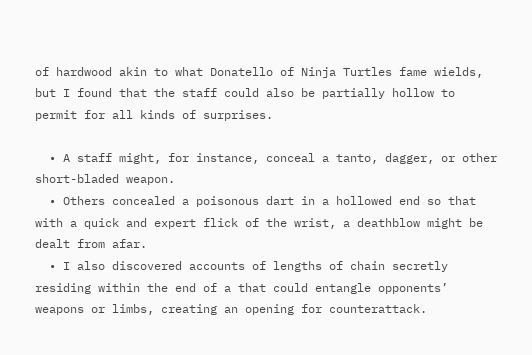of hardwood akin to what Donatello of Ninja Turtles fame wields, but I found that the staff could also be partially hollow to permit for all kinds of surprises.

  • A staff might, for instance, conceal a tanto, dagger, or other short-bladed weapon.
  • Others concealed a poisonous dart in a hollowed end so that with a quick and expert flick of the wrist, a deathblow might be dealt from afar.
  • I also discovered accounts of lengths of chain secretly residing within the end of a that could entangle opponents’ weapons or limbs, creating an opening for counterattack.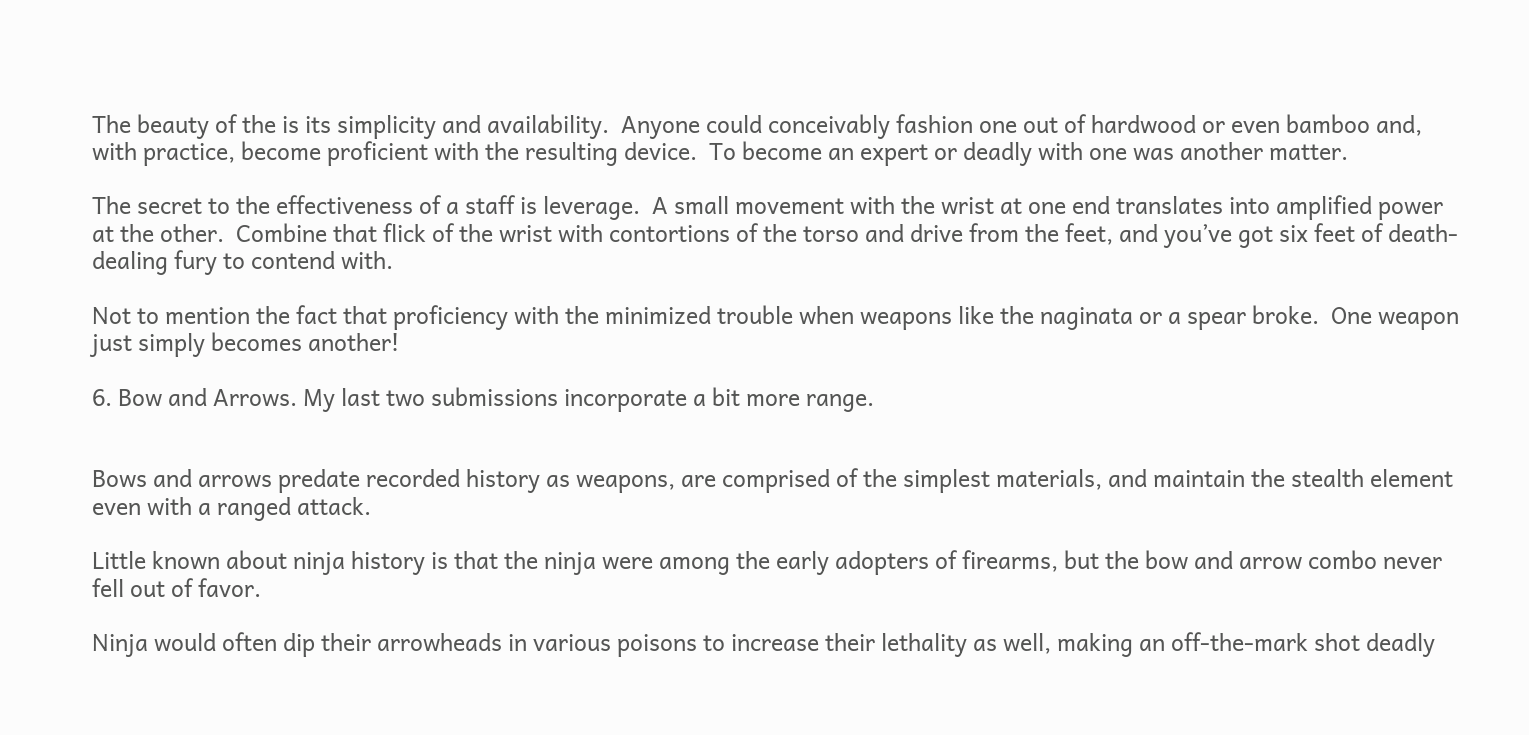The beauty of the is its simplicity and availability.  Anyone could conceivably fashion one out of hardwood or even bamboo and, with practice, become proficient with the resulting device.  To become an expert or deadly with one was another matter.

The secret to the effectiveness of a staff is leverage.  A small movement with the wrist at one end translates into amplified power at the other.  Combine that flick of the wrist with contortions of the torso and drive from the feet, and you’ve got six feet of death-dealing fury to contend with.

Not to mention the fact that proficiency with the minimized trouble when weapons like the naginata or a spear broke.  One weapon just simply becomes another!

6. Bow and Arrows. My last two submissions incorporate a bit more range.


Bows and arrows predate recorded history as weapons, are comprised of the simplest materials, and maintain the stealth element even with a ranged attack.

Little known about ninja history is that the ninja were among the early adopters of firearms, but the bow and arrow combo never fell out of favor.

Ninja would often dip their arrowheads in various poisons to increase their lethality as well, making an off-the-mark shot deadly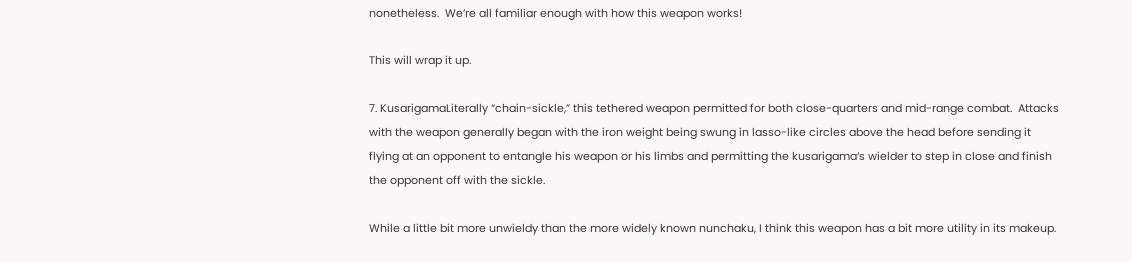nonetheless.  We’re all familiar enough with how this weapon works!

This will wrap it up.

7. KusarigamaLiterally “chain-sickle,” this tethered weapon permitted for both close-quarters and mid-range combat.  Attacks with the weapon generally began with the iron weight being swung in lasso-like circles above the head before sending it flying at an opponent to entangle his weapon or his limbs and permitting the kusarigama‘s wielder to step in close and finish the opponent off with the sickle.

While a little bit more unwieldy than the more widely known nunchaku, I think this weapon has a bit more utility in its makeup.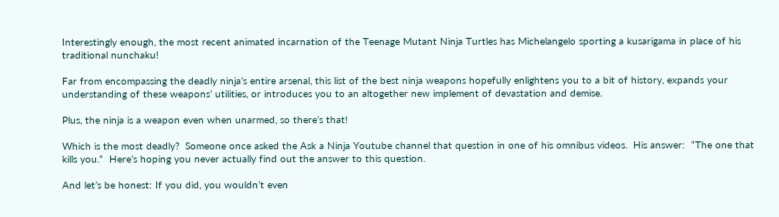Interestingly enough, the most recent animated incarnation of the Teenage Mutant Ninja Turtles has Michelangelo sporting a kusarigama in place of his traditional nunchaku!

Far from encompassing the deadly ninja’s entire arsenal, this list of the best ninja weapons hopefully enlightens you to a bit of history, expands your understanding of these weapons’ utilities, or introduces you to an altogether new implement of devastation and demise.

Plus, the ninja is a weapon even when unarmed, so there’s that!

Which is the most deadly?  Someone once asked the Ask a Ninja Youtube channel that question in one of his omnibus videos.  His answer:  “The one that kills you.”  Here’s hoping you never actually find out the answer to this question.

And let’s be honest: If you did, you wouldn’t even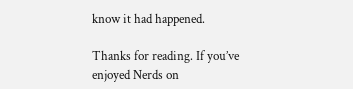know it had happened.

Thanks for reading. If you’ve enjoyed Nerds on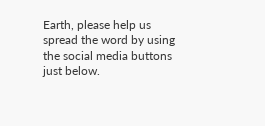Earth, please help us spread the word by using the social media buttons just below.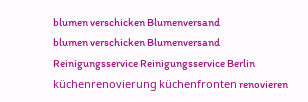blumen verschicken Blumenversand
blumen verschicken Blumenversand
Reinigungsservice Reinigungsservice Berlin
küchenrenovierung küchenfronten renovieren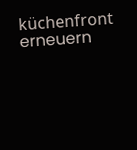küchenfront erneuern